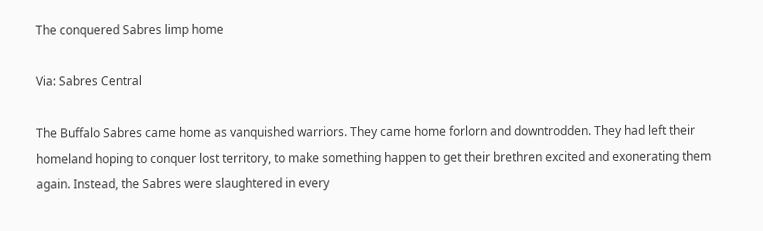The conquered Sabres limp home

Via: Sabres Central

The Buffalo Sabres came home as vanquished warriors. They came home forlorn and downtrodden. They had left their homeland hoping to conquer lost territory, to make something happen to get their brethren excited and exonerating them again. Instead, the Sabres were slaughtered in every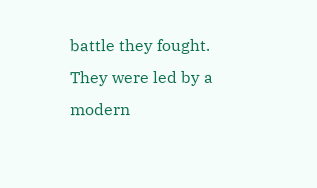battle they fought. They were led by a modern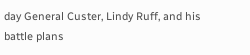day General Custer, Lindy Ruff, and his battle plans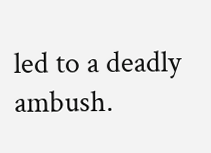led to a deadly ambush.